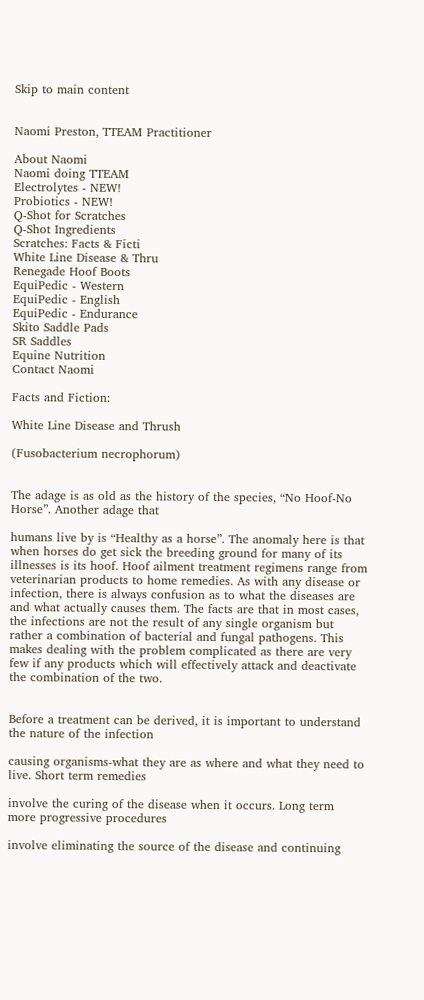Skip to main content


Naomi Preston, TTEAM Practitioner

About Naomi
Naomi doing TTEAM
Electrolytes - NEW!
Probiotics - NEW!
Q-Shot for Scratches
Q-Shot Ingredients
Scratches: Facts & Ficti
White Line Disease & Thru
Renegade Hoof Boots
EquiPedic - Western
EquiPedic - English
EquiPedic - Endurance
Skito Saddle Pads
SR Saddles
Equine Nutrition
Contact Naomi

Facts and Fiction:

White Line Disease and Thrush

(Fusobacterium necrophorum)


The adage is as old as the history of the species, “No Hoof-No Horse”. Another adage that

humans live by is “Healthy as a horse”. The anomaly here is that when horses do get sick the breeding ground for many of its illnesses is its hoof. Hoof ailment treatment regimens range from veterinarian products to home remedies. As with any disease or infection, there is always confusion as to what the diseases are and what actually causes them. The facts are that in most cases, the infections are not the result of any single organism but rather a combination of bacterial and fungal pathogens. This makes dealing with the problem complicated as there are very few if any products which will effectively attack and deactivate the combination of the two.


Before a treatment can be derived, it is important to understand the nature of the infection

causing organisms-what they are as where and what they need to live. Short term remedies

involve the curing of the disease when it occurs. Long term more progressive procedures

involve eliminating the source of the disease and continuing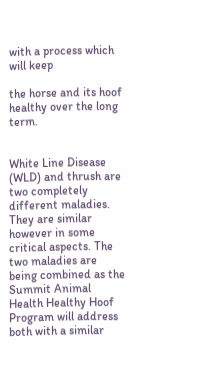with a process which will keep

the horse and its hoof healthy over the long term.


White Line Disease (WLD) and thrush are two completely different maladies. They are similar however in some critical aspects. The two maladies are being combined as the Summit Animal Health Healthy Hoof Program will address both with a similar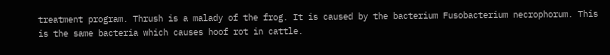treatment program. Thrush is a malady of the frog. It is caused by the bacterium Fusobacterium necrophorum. This is the same bacteria which causes hoof rot in cattle.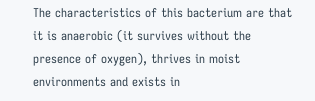The characteristics of this bacterium are that it is anaerobic (it survives without the presence of oxygen), thrives in moist environments and exists in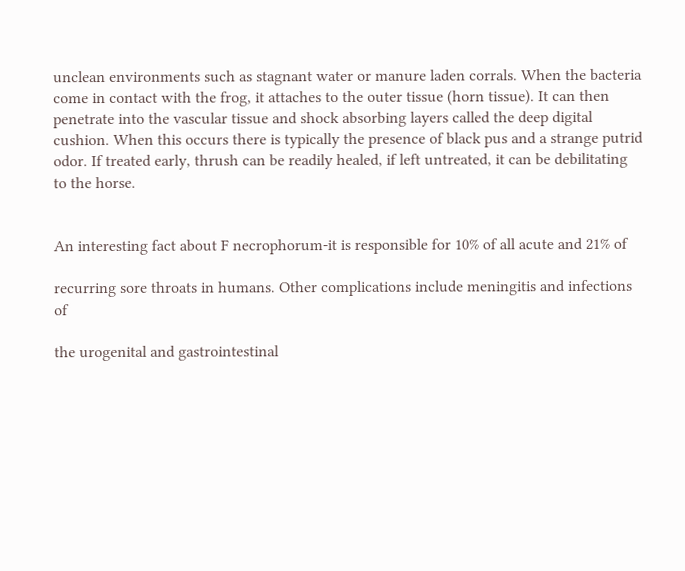unclean environments such as stagnant water or manure laden corrals. When the bacteria come in contact with the frog, it attaches to the outer tissue (horn tissue). It can then penetrate into the vascular tissue and shock absorbing layers called the deep digital cushion. When this occurs there is typically the presence of black pus and a strange putrid odor. If treated early, thrush can be readily healed, if left untreated, it can be debilitating to the horse.


An interesting fact about F necrophorum-it is responsible for 10% of all acute and 21% of

recurring sore throats in humans. Other complications include meningitis and infections of

the urogenital and gastrointestinal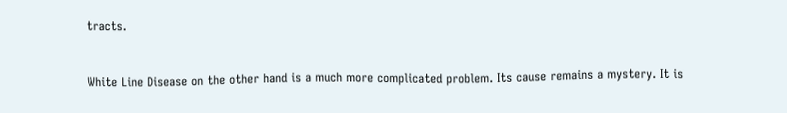tracts.


White Line Disease on the other hand is a much more complicated problem. Its cause remains a mystery. It is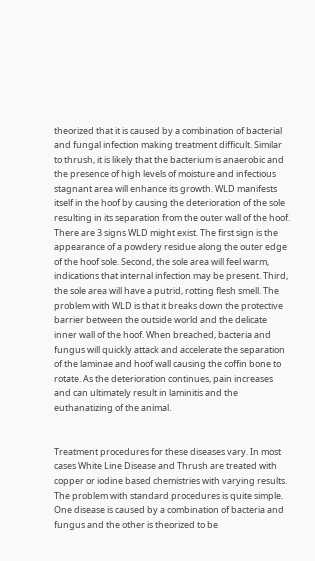theorized that it is caused by a combination of bacterial and fungal infection making treatment difficult. Similar to thrush, it is likely that the bacterium is anaerobic and the presence of high levels of moisture and infectious stagnant area will enhance its growth. WLD manifests itself in the hoof by causing the deterioration of the sole resulting in its separation from the outer wall of the hoof. There are 3 signs WLD might exist. The first sign is the appearance of a powdery residue along the outer edge of the hoof sole. Second, the sole area will feel warm, indications that internal infection may be present. Third, the sole area will have a putrid, rotting flesh smell. The problem with WLD is that it breaks down the protective barrier between the outside world and the delicate inner wall of the hoof. When breached, bacteria and fungus will quickly attack and accelerate the separation of the laminae and hoof wall causing the coffin bone to rotate. As the deterioration continues, pain increases and can ultimately result in laminitis and the euthanatizing of the animal.


Treatment procedures for these diseases vary. In most cases White Line Disease and Thrush are treated with copper or iodine based chemistries with varying results. The problem with standard procedures is quite simple. One disease is caused by a combination of bacteria and fungus and the other is theorized to be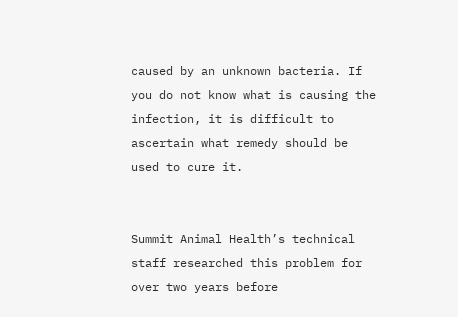caused by an unknown bacteria. If you do not know what is causing the infection, it is difficult to ascertain what remedy should be used to cure it.


Summit Animal Health’s technical staff researched this problem for over two years before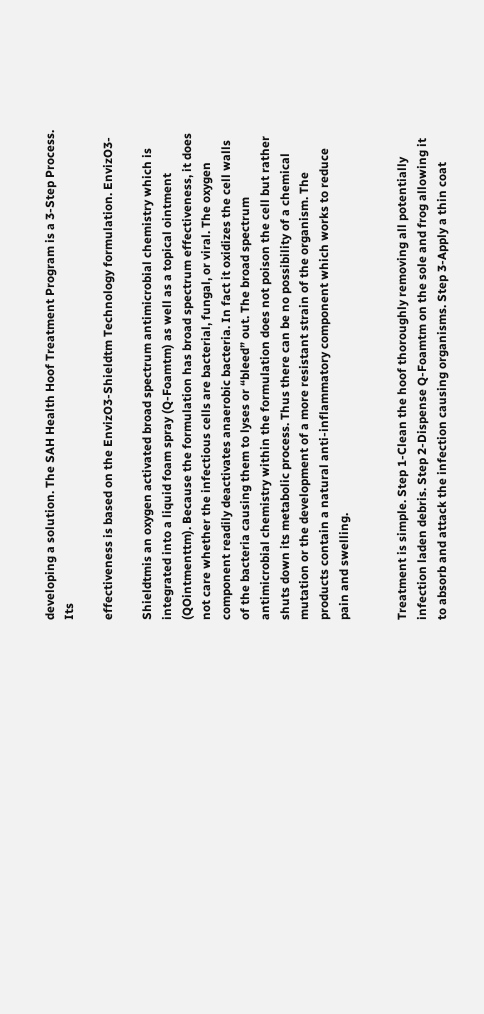developing a solution. The SAH Health Hoof Treatment Program is a 3-Step Process. Its

effectiveness is based on the EnvizO3-Shieldtm Technology formulation. EnvizO3-

Shieldtmis an oxygen activated broad spectrum antimicrobial chemistry which is integrated into a liquid foam spray (Q-Foamtm) as well as a topical ointment (QOintmenttm). Because the formulation has broad spectrum effectiveness, it does not care whether the infectious cells are bacterial, fungal, or viral. The oxygen component readily deactivates anaerobic bacteria. In fact it oxidizes the cell walls of the bacteria causing them to lyses or “bleed” out. The broad spectrum antimicrobial chemistry within the formulation does not poison the cell but rather shuts down its metabolic process. Thus there can be no possibility of a chemical mutation or the development of a more resistant strain of the organism. The products contain a natural anti-inflammatory component which works to reduce pain and swelling.


Treatment is simple. Step 1-Clean the hoof thoroughly removing all potentially infection laden debris. Step 2-Dispense Q-Foamtm on the sole and frog allowing it to absorb and attack the infection causing organisms. Step 3-Apply a thin coat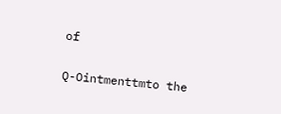of

Q-Ointmenttmto the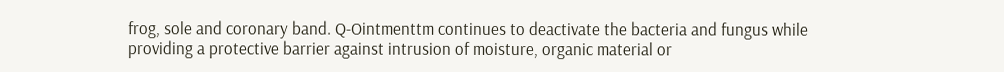frog, sole and coronary band. Q-Ointmenttm continues to deactivate the bacteria and fungus while providing a protective barrier against intrusion of moisture, organic material or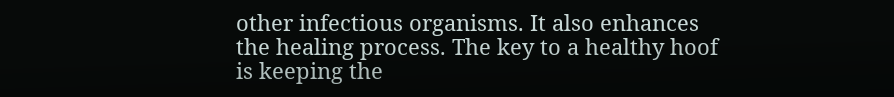other infectious organisms. It also enhances the healing process. The key to a healthy hoof is keeping the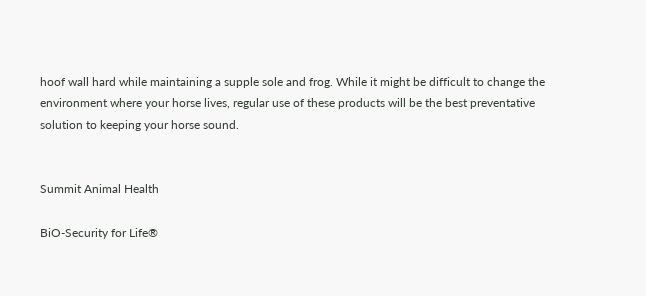hoof wall hard while maintaining a supple sole and frog. While it might be difficult to change the environment where your horse lives, regular use of these products will be the best preventative solution to keeping your horse sound.


Summit Animal Health

BiO-Security for Life®